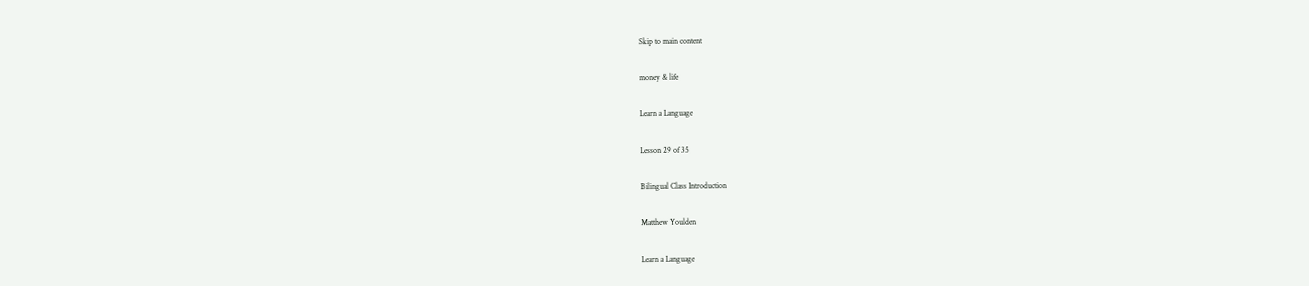Skip to main content

money & life

Learn a Language

Lesson 29 of 35

Bilingual Class Introduction

Matthew Youlden

Learn a Language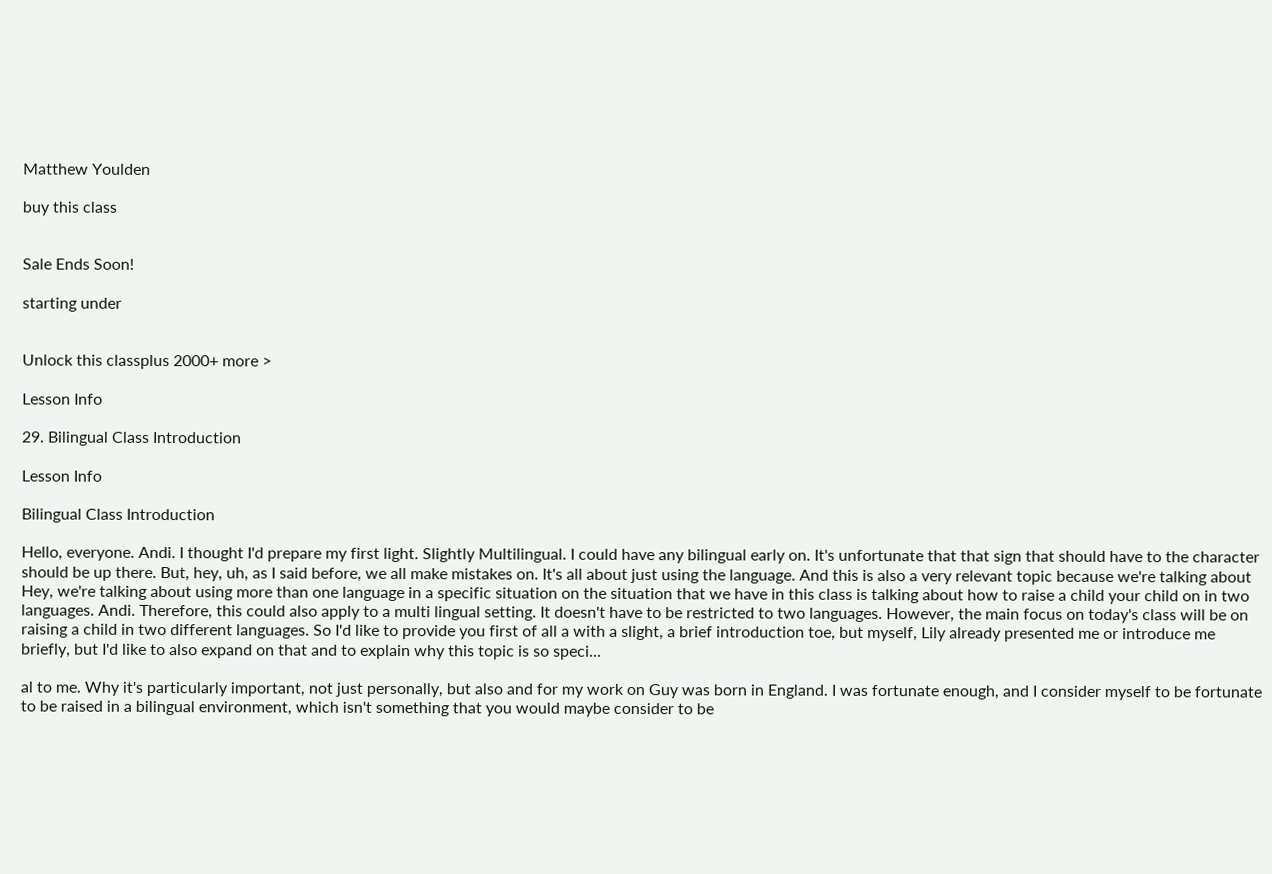Matthew Youlden

buy this class


Sale Ends Soon!

starting under


Unlock this classplus 2000+ more >

Lesson Info

29. Bilingual Class Introduction

Lesson Info

Bilingual Class Introduction

Hello, everyone. Andi. I thought I'd prepare my first light. Slightly Multilingual. I could have any bilingual early on. It's unfortunate that that sign that should have to the character should be up there. But, hey, uh, as I said before, we all make mistakes on. It's all about just using the language. And this is also a very relevant topic because we're talking about Hey, we're talking about using more than one language in a specific situation on the situation that we have in this class is talking about how to raise a child your child on in two languages. Andi. Therefore, this could also apply to a multi lingual setting. It doesn't have to be restricted to two languages. However, the main focus on today's class will be on raising a child in two different languages. So I'd like to provide you first of all a with a slight, a brief introduction toe, but myself, Lily already presented me or introduce me briefly, but I'd like to also expand on that and to explain why this topic is so speci...

al to me. Why it's particularly important, not just personally, but also and for my work on Guy was born in England. I was fortunate enough, and I consider myself to be fortunate to be raised in a bilingual environment, which isn't something that you would maybe consider to be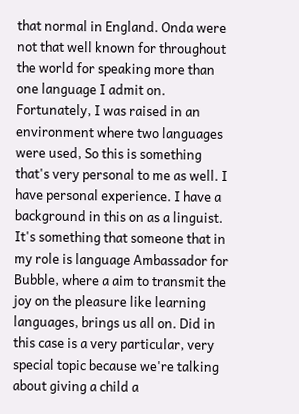that normal in England. Onda were not that well known for throughout the world for speaking more than one language I admit on. Fortunately, I was raised in an environment where two languages were used, So this is something that's very personal to me as well. I have personal experience. I have a background in this on as a linguist. It's something that someone that in my role is language Ambassador for Bubble, where a aim to transmit the joy on the pleasure like learning languages, brings us all on. Did in this case is a very particular, very special topic because we're talking about giving a child a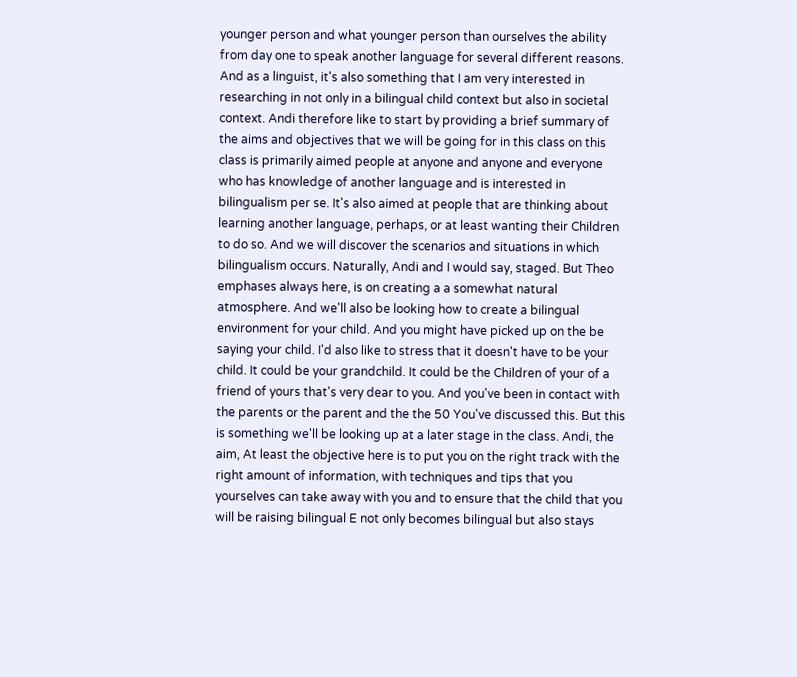younger person and what younger person than ourselves the ability from day one to speak another language for several different reasons. And as a linguist, it's also something that I am very interested in researching in not only in a bilingual child context but also in societal context. Andi therefore like to start by providing a brief summary of the aims and objectives that we will be going for in this class on this class is primarily aimed people at anyone and anyone and everyone who has knowledge of another language and is interested in bilingualism per se. It's also aimed at people that are thinking about learning another language, perhaps, or at least wanting their Children to do so. And we will discover the scenarios and situations in which bilingualism occurs. Naturally, Andi and I would say, staged. But Theo emphases always here, is on creating a a somewhat natural atmosphere. And we'll also be looking how to create a bilingual environment for your child. And you might have picked up on the be saying your child. I'd also like to stress that it doesn't have to be your child. It could be your grandchild. It could be the Children of your of a friend of yours that's very dear to you. And you've been in contact with the parents or the parent and the the 50 You've discussed this. But this is something we'll be looking up at a later stage in the class. Andi, the aim, At least the objective here is to put you on the right track with the right amount of information, with techniques and tips that you yourselves can take away with you and to ensure that the child that you will be raising bilingual E not only becomes bilingual but also stays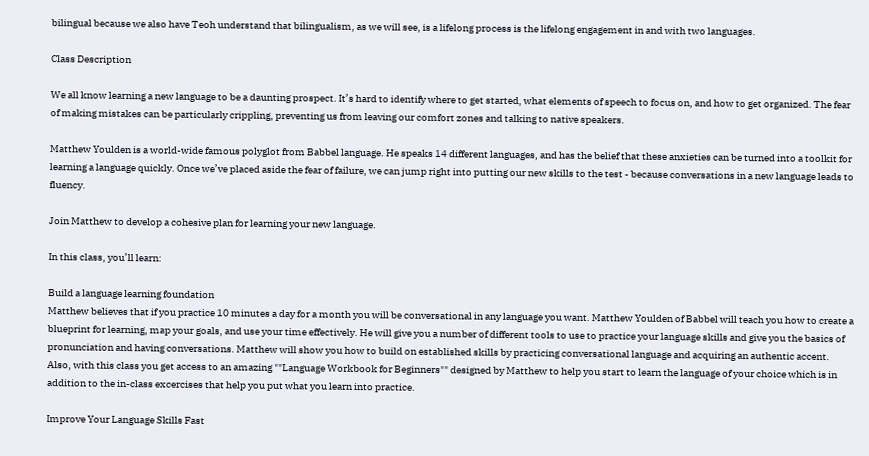bilingual because we also have Teoh understand that bilingualism, as we will see, is a lifelong process is the lifelong engagement in and with two languages.

Class Description

We all know learning a new language to be a daunting prospect. It’s hard to identify where to get started, what elements of speech to focus on, and how to get organized. The fear of making mistakes can be particularly crippling, preventing us from leaving our comfort zones and talking to native speakers.

Matthew Youlden is a world-wide famous polyglot from Babbel language. He speaks 14 different languages, and has the belief that these anxieties can be turned into a toolkit for learning a language quickly. Once we’ve placed aside the fear of failure, we can jump right into putting our new skills to the test - because conversations in a new language leads to fluency.

Join Matthew to develop a cohesive plan for learning your new language.

In this class, you’ll learn:

Build a language learning foundation
Matthew believes that if you practice 10 minutes a day for a month you will be conversational in any language you want. Matthew Youlden of Babbel will teach you how to create a blueprint for learning, map your goals, and use your time effectively. He will give you a number of different tools to use to practice your language skills and give you the basics of pronunciation and having conversations. Matthew will show you how to build on established skills by practicing conversational language and acquiring an authentic accent. Also, with this class you get access to an amazing ""Language Workbook for Beginners"" designed by Matthew to help you start to learn the language of your choice which is in addition to the in-class excercises that help you put what you learn into practice.

Improve Your Language Skills Fast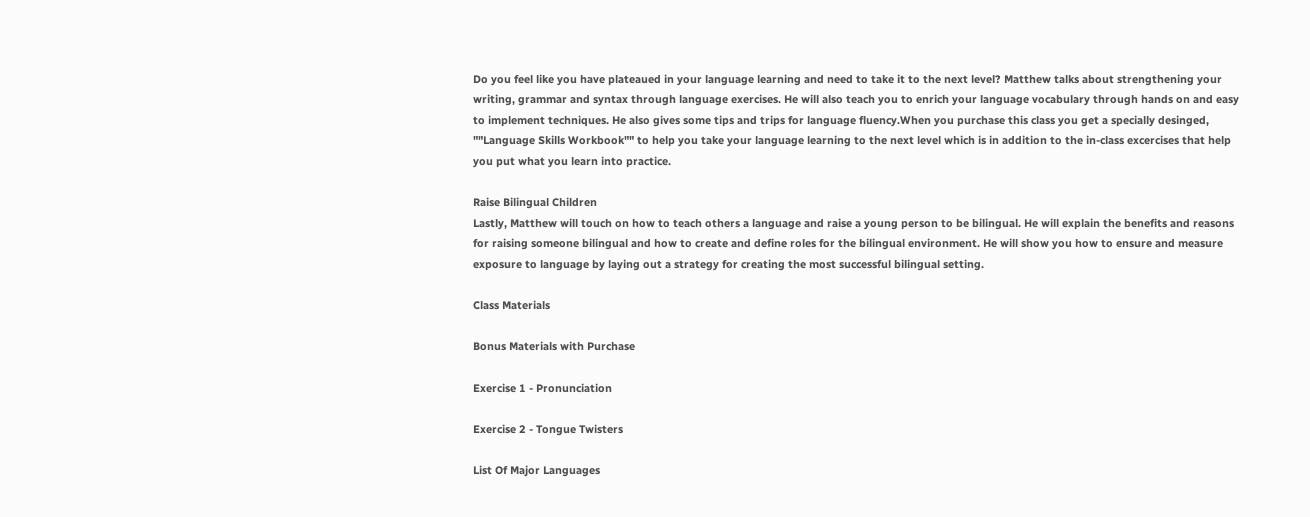Do you feel like you have plateaued in your language learning and need to take it to the next level? Matthew talks about strengthening your writing, grammar and syntax through language exercises. He will also teach you to enrich your language vocabulary through hands on and easy to implement techniques. He also gives some tips and trips for language fluency.When you purchase this class you get a specially desinged, ""Language Skills Workbook"" to help you take your language learning to the next level which is in addition to the in-class excercises that help you put what you learn into practice.

Raise Bilingual Children
Lastly, Matthew will touch on how to teach others a language and raise a young person to be bilingual. He will explain the benefits and reasons for raising someone bilingual and how to create and define roles for the bilingual environment. He will show you how to ensure and measure exposure to language by laying out a strategy for creating the most successful bilingual setting.

Class Materials

Bonus Materials with Purchase

Exercise 1 - Pronunciation

Exercise 2 - Tongue Twisters

List Of Major Languages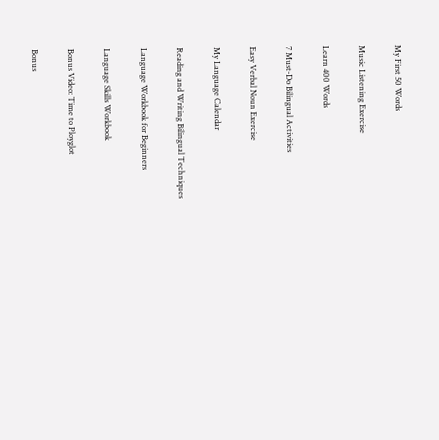My First 50 Words

Music Listening Exercise

Learn 400 Words

7 Must-Do Bilingual Activities

Easy Verbal Noun Exercise

My Language Calendar

Reading and Writing Bilingual Techniques

Language Workbook for Beginners

Language Skills Workbook

Bonus Video: Time to Ployglot

Bonus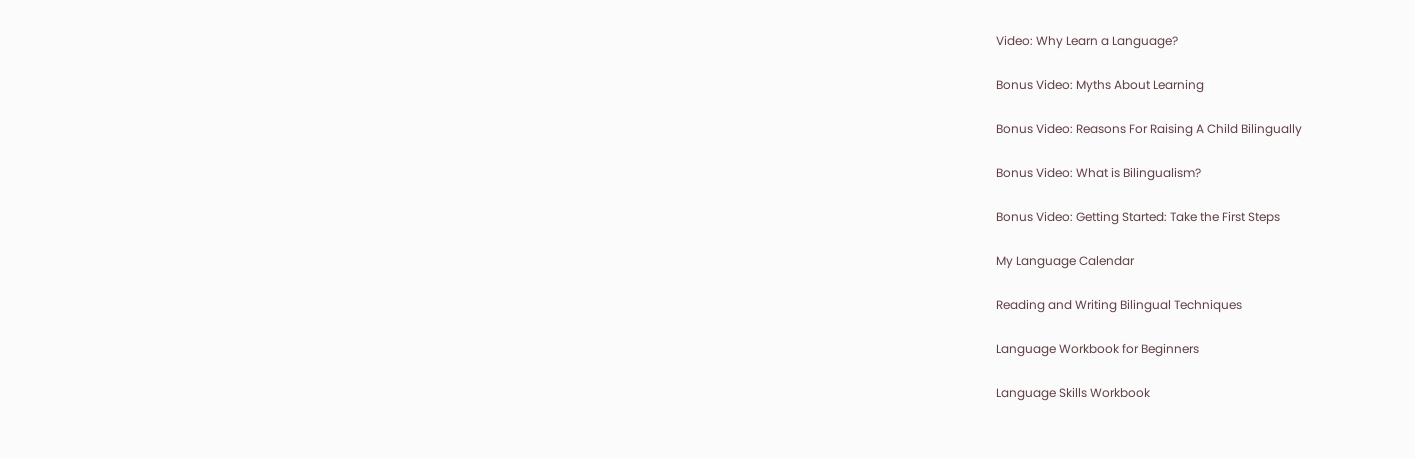Video: Why Learn a Language?

Bonus Video: Myths About Learning

Bonus Video: Reasons For Raising A Child Bilingually

Bonus Video: What is Bilingualism?

Bonus Video: Getting Started: Take the First Steps

My Language Calendar

Reading and Writing Bilingual Techniques

Language Workbook for Beginners

Language Skills Workbook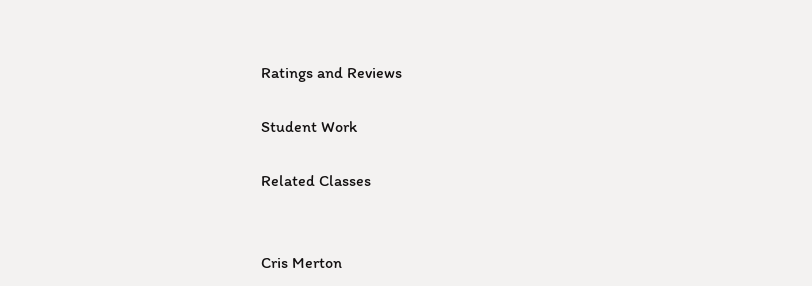Ratings and Reviews

Student Work

Related Classes


Cris Merton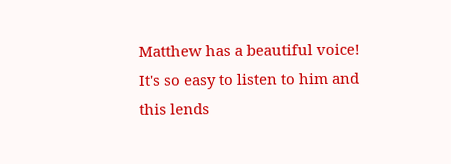Matthew has a beautiful voice! It's so easy to listen to him and this lends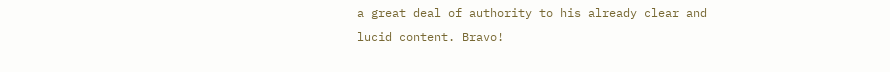a great deal of authority to his already clear and lucid content. Bravo!